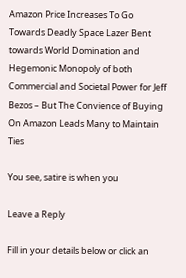Amazon Price Increases To Go Towards Deadly Space Lazer Bent towards World Domination and Hegemonic Monopoly of both Commercial and Societal Power for Jeff Bezos – But The Convience of Buying On Amazon Leads Many to Maintain Ties

You see, satire is when you

Leave a Reply

Fill in your details below or click an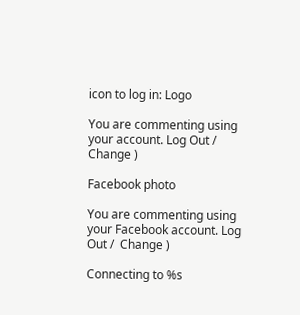icon to log in: Logo

You are commenting using your account. Log Out /  Change )

Facebook photo

You are commenting using your Facebook account. Log Out /  Change )

Connecting to %s